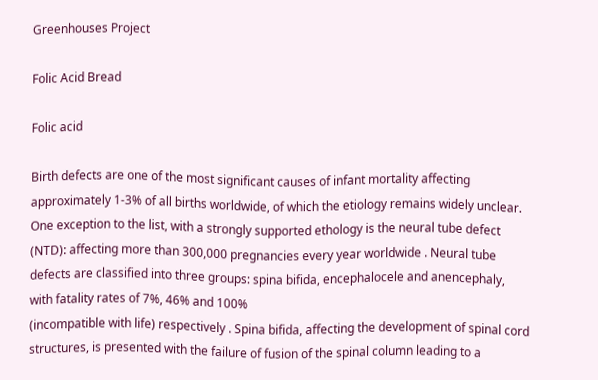Greenhouses Project

Folic Acid Bread

Folic acid

Birth defects are one of the most significant causes of infant mortality affecting approximately 1-3% of all births worldwide, of which the etiology remains widely unclear. One exception to the list, with a strongly supported ethology is the neural tube defect (NTD): affecting more than 300,000 pregnancies every year worldwide . Neural tube defects are classified into three groups: spina bifida, encephalocele and anencephaly, with fatality rates of 7%, 46% and 100%
(incompatible with life) respectively . Spina bifida, affecting the development of spinal cord structures, is presented with the failure of fusion of the spinal column leading to a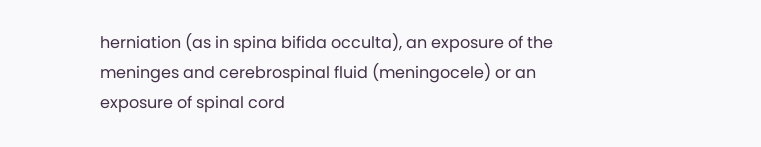herniation (as in spina bifida occulta), an exposure of the meninges and cerebrospinal fluid (meningocele) or an exposure of spinal cord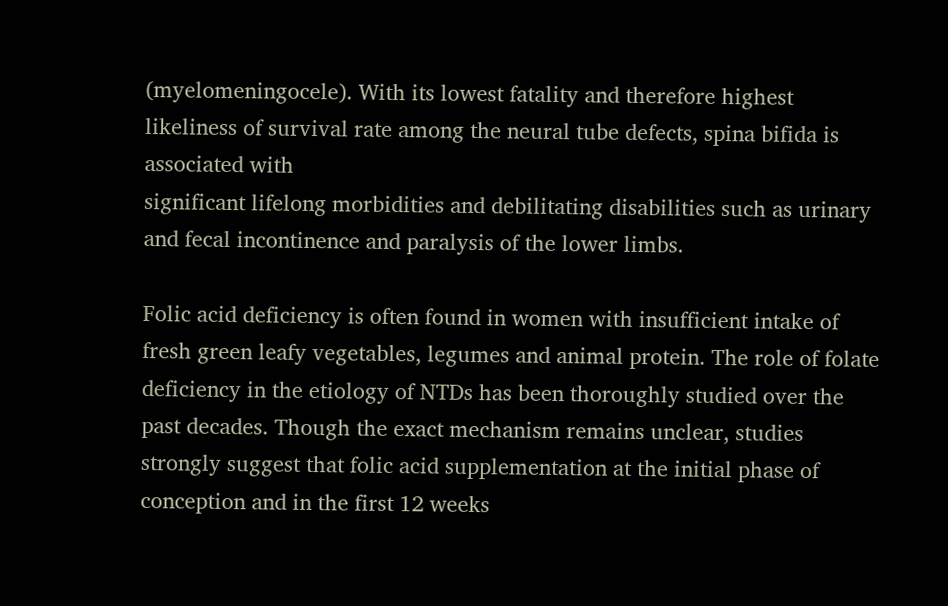(myelomeningocele). With its lowest fatality and therefore highest likeliness of survival rate among the neural tube defects, spina bifida is associated with
significant lifelong morbidities and debilitating disabilities such as urinary and fecal incontinence and paralysis of the lower limbs.

Folic acid deficiency is often found in women with insufficient intake of fresh green leafy vegetables, legumes and animal protein. The role of folate deficiency in the etiology of NTDs has been thoroughly studied over the past decades. Though the exact mechanism remains unclear, studies strongly suggest that folic acid supplementation at the initial phase of conception and in the first 12 weeks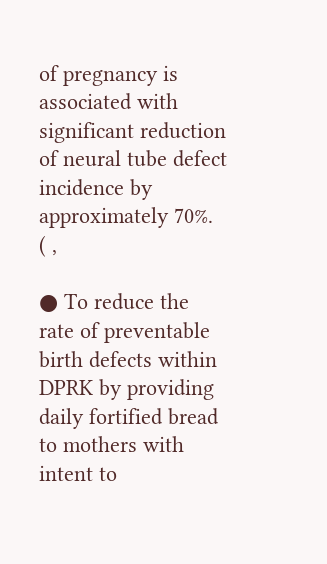of pregnancy is associated with significant reduction of neural tube defect incidence by approximately 70%.
( ,

● To reduce the rate of preventable birth defects within DPRK by providing daily fortified bread to mothers with intent to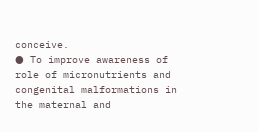conceive.
● To improve awareness of role of micronutrients and congenital malformations in the maternal and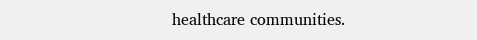healthcare communities.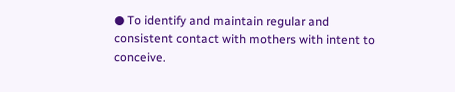● To identify and maintain regular and consistent contact with mothers with intent to conceive.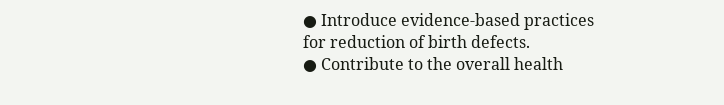● Introduce evidence-based practices for reduction of birth defects.
● Contribute to the overall health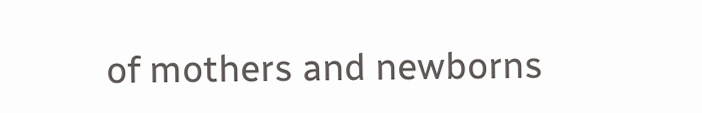of mothers and newborns